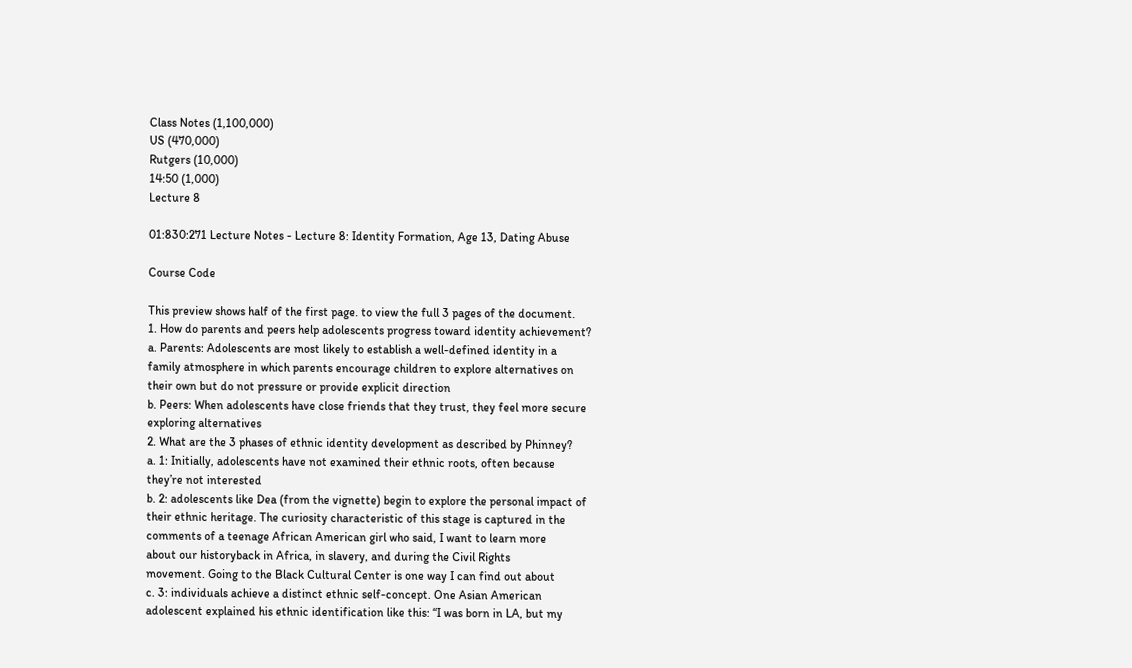Class Notes (1,100,000)
US (470,000)
Rutgers (10,000)
14:50 (1,000)
Lecture 8

01:830:271 Lecture Notes - Lecture 8: Identity Formation, Age 13, Dating Abuse

Course Code

This preview shows half of the first page. to view the full 3 pages of the document.
1. How do parents and peers help adolescents progress toward identity achievement?
a. Parents: Adolescents are most likely to establish a well-defined identity in a
family atmosphere in which parents encourage children to explore alternatives on
their own but do not pressure or provide explicit direction
b. Peers: When adolescents have close friends that they trust, they feel more secure
exploring alternatives
2. What are the 3 phases of ethnic identity development as described by Phinney?
a. 1: Initially, adolescents have not examined their ethnic roots, often because
they’re not interested
b. 2: adolescents like Dea (from the vignette) begin to explore the personal impact of
their ethnic heritage. The curiosity characteristic of this stage is captured in the
comments of a teenage African American girl who said, I want to learn more
about our historyback in Africa, in slavery, and during the Civil Rights
movement. Going to the Black Cultural Center is one way I can find out about
c. 3: individuals achieve a distinct ethnic self-concept. One Asian American
adolescent explained his ethnic identification like this: “I was born in LA, but my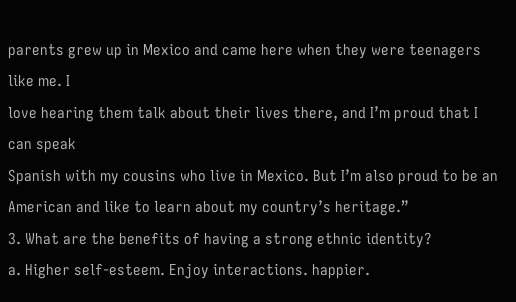parents grew up in Mexico and came here when they were teenagers like me. I
love hearing them talk about their lives there, and I’m proud that I can speak
Spanish with my cousins who live in Mexico. But I’m also proud to be an
American and like to learn about my country’s heritage.”
3. What are the benefits of having a strong ethnic identity?
a. Higher self-esteem. Enjoy interactions. happier.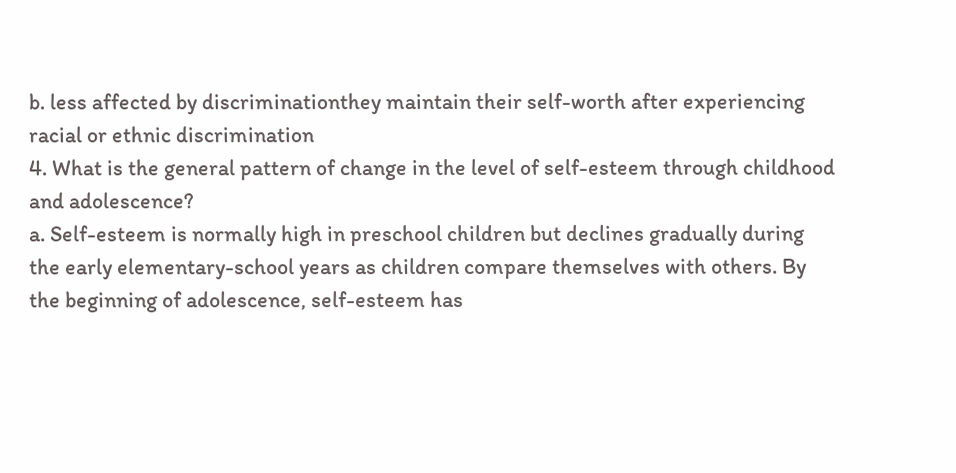b. less affected by discriminationthey maintain their self-worth after experiencing
racial or ethnic discrimination
4. What is the general pattern of change in the level of self-esteem through childhood
and adolescence?
a. Self-esteem is normally high in preschool children but declines gradually during
the early elementary-school years as children compare themselves with others. By
the beginning of adolescence, self-esteem has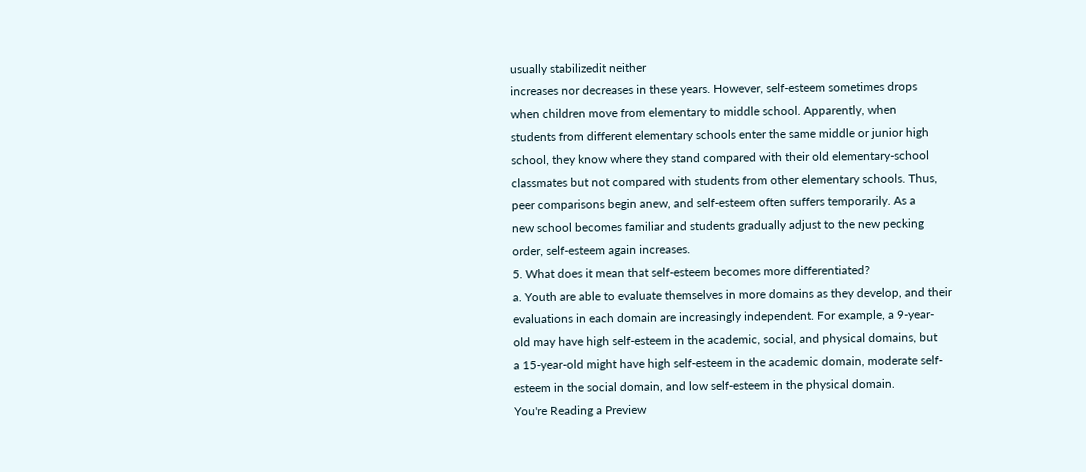usually stabilizedit neither
increases nor decreases in these years. However, self-esteem sometimes drops
when children move from elementary to middle school. Apparently, when
students from different elementary schools enter the same middle or junior high
school, they know where they stand compared with their old elementary-school
classmates but not compared with students from other elementary schools. Thus,
peer comparisons begin anew, and self-esteem often suffers temporarily. As a
new school becomes familiar and students gradually adjust to the new pecking
order, self-esteem again increases.
5. What does it mean that self-esteem becomes more differentiated?
a. Youth are able to evaluate themselves in more domains as they develop, and their
evaluations in each domain are increasingly independent. For example, a 9-year-
old may have high self-esteem in the academic, social, and physical domains, but
a 15-year-old might have high self-esteem in the academic domain, moderate self-
esteem in the social domain, and low self-esteem in the physical domain.
You're Reading a Preview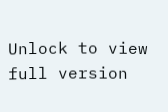Unlock to view full version